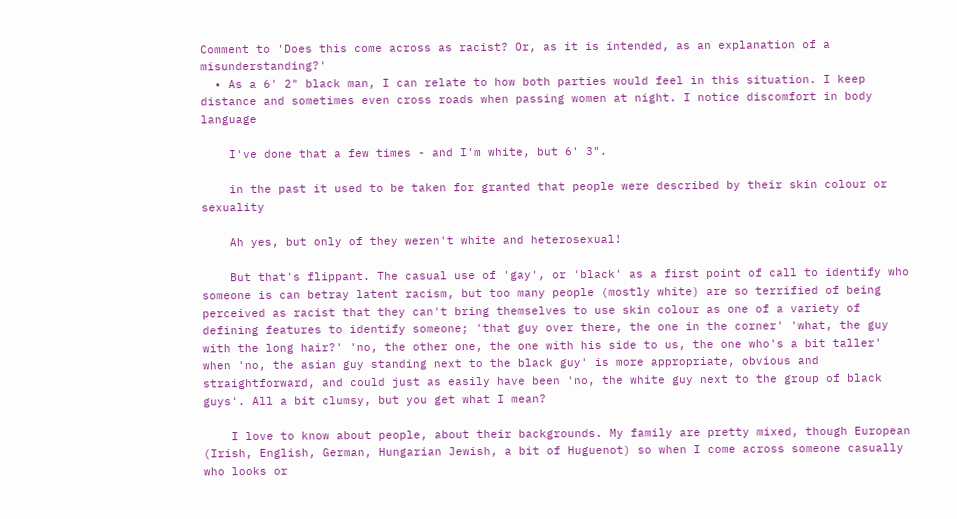Comment to 'Does this come across as racist? Or, as it is intended, as an explanation of a misunderstanding?'
  • As a 6' 2" black man, I can relate to how both parties would feel in this situation. I keep distance and sometimes even cross roads when passing women at night. I notice discomfort in body language

    I've done that a few times - and I'm white, but 6' 3".

    in the past it used to be taken for granted that people were described by their skin colour or sexuality

    Ah yes, but only of they weren't white and heterosexual!

    But that's flippant. The casual use of 'gay', or 'black' as a first point of call to identify who someone is can betray latent racism, but too many people (mostly white) are so terrified of being perceived as racist that they can't bring themselves to use skin colour as one of a variety of defining features to identify someone; 'that guy over there, the one in the corner' 'what, the guy with the long hair?' 'no, the other one, the one with his side to us, the one who's a bit taller' when 'no, the asian guy standing next to the black guy' is more appropriate, obvious and straightforward, and could just as easily have been 'no, the white guy next to the group of black guys'. All a bit clumsy, but you get what I mean?

    I love to know about people, about their backgrounds. My family are pretty mixed, though European (Irish, English, German, Hungarian Jewish, a bit of Huguenot) so when I come across someone casually who looks or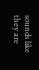sounds like they are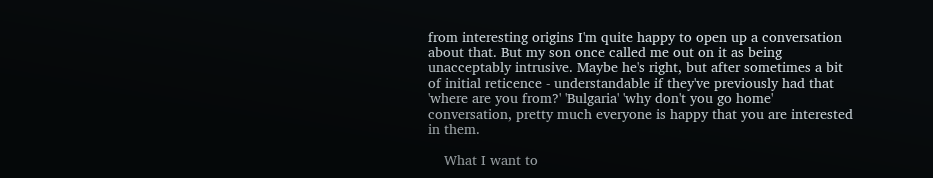from interesting origins I'm quite happy to open up a conversation about that. But my son once called me out on it as being unacceptably intrusive. Maybe he's right, but after sometimes a bit of initial reticence - understandable if they've previously had that 'where are you from?' 'Bulgaria' 'why don't you go home' conversation, pretty much everyone is happy that you are interested in them.

    What I want to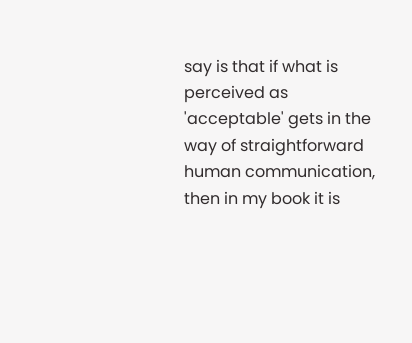say is that if what is perceived as 'acceptable' gets in the way of straightforward human communication, then in my book it is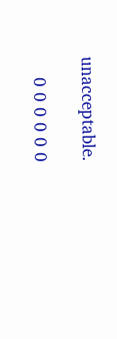unacceptable.

    0 0 0 0 0 0